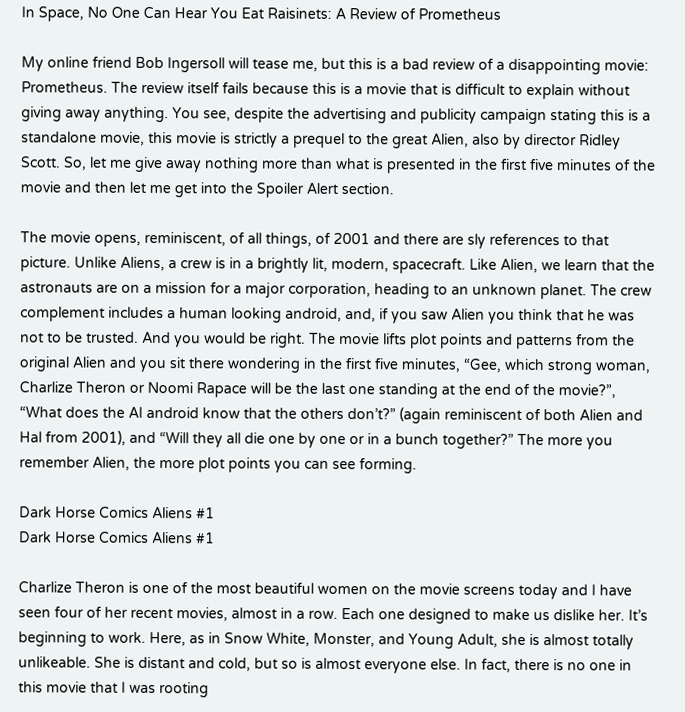In Space, No One Can Hear You Eat Raisinets: A Review of Prometheus

My online friend Bob Ingersoll will tease me, but this is a bad review of a disappointing movie: Prometheus. The review itself fails because this is a movie that is difficult to explain without giving away anything. You see, despite the advertising and publicity campaign stating this is a standalone movie, this movie is strictly a prequel to the great Alien, also by director Ridley Scott. So, let me give away nothing more than what is presented in the first five minutes of the movie and then let me get into the Spoiler Alert section.

The movie opens, reminiscent, of all things, of 2001 and there are sly references to that picture. Unlike Aliens, a crew is in a brightly lit, modern, spacecraft. Like Alien, we learn that the astronauts are on a mission for a major corporation, heading to an unknown planet. The crew complement includes a human looking android, and, if you saw Alien you think that he was not to be trusted. And you would be right. The movie lifts plot points and patterns from the original Alien and you sit there wondering in the first five minutes, “Gee, which strong woman, Charlize Theron or Noomi Rapace will be the last one standing at the end of the movie?”, “What does the AI android know that the others don’t?” (again reminiscent of both Alien and Hal from 2001), and “Will they all die one by one or in a bunch together?” The more you remember Alien, the more plot points you can see forming.

Dark Horse Comics Aliens #1
Dark Horse Comics Aliens #1

Charlize Theron is one of the most beautiful women on the movie screens today and I have seen four of her recent movies, almost in a row. Each one designed to make us dislike her. It’s beginning to work. Here, as in Snow White, Monster, and Young Adult, she is almost totally unlikeable. She is distant and cold, but so is almost everyone else. In fact, there is no one in this movie that I was rooting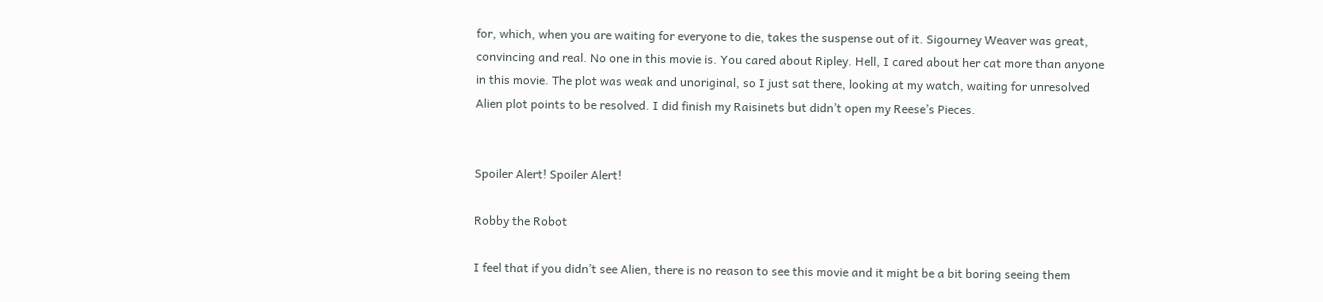for, which, when you are waiting for everyone to die, takes the suspense out of it. Sigourney Weaver was great, convincing and real. No one in this movie is. You cared about Ripley. Hell, I cared about her cat more than anyone in this movie. The plot was weak and unoriginal, so I just sat there, looking at my watch, waiting for unresolved Alien plot points to be resolved. I did finish my Raisinets but didn’t open my Reese’s Pieces.


Spoiler Alert! Spoiler Alert!

Robby the Robot

I feel that if you didn’t see Alien, there is no reason to see this movie and it might be a bit boring seeing them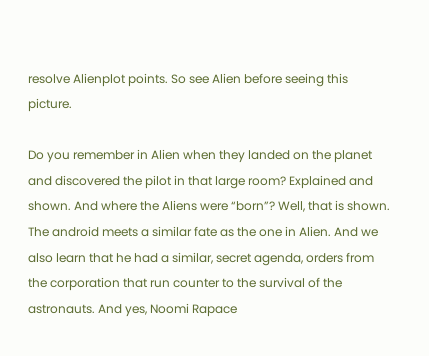resolve Alienplot points. So see Alien before seeing this picture.

Do you remember in Alien when they landed on the planet and discovered the pilot in that large room? Explained and shown. And where the Aliens were “born”? Well, that is shown. The android meets a similar fate as the one in Alien. And we also learn that he had a similar, secret agenda, orders from the corporation that run counter to the survival of the astronauts. And yes, Noomi Rapace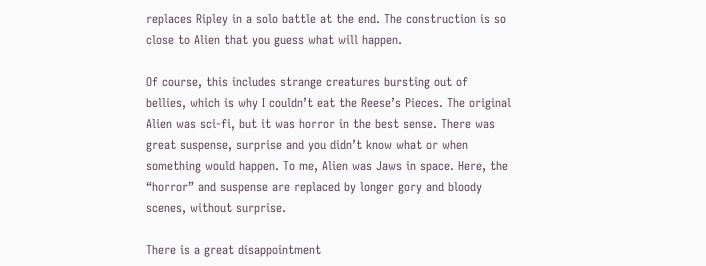replaces Ripley in a solo battle at the end. The construction is so close to Alien that you guess what will happen.

Of course, this includes strange creatures bursting out of bellies, which is why I couldn’t eat the Reese’s Pieces. The original Alien was sci-fi, but it was horror in the best sense. There was great suspense, surprise and you didn’t know what or when something would happen. To me, Alien was Jaws in space. Here, the “horror” and suspense are replaced by longer gory and bloody scenes, without surprise.

There is a great disappointment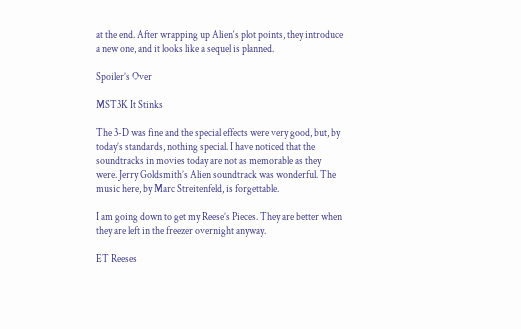at the end. After wrapping up Alien‘s plot points, they introduce a new one, and it looks like a sequel is planned.

Spoiler’s Over

MST3K It Stinks

The 3-D was fine and the special effects were very good, but, by today’s standards, nothing special. I have noticed that the soundtracks in movies today are not as memorable as they were. Jerry Goldsmith’s Alien soundtrack was wonderful. The music here, by Marc Streitenfeld, is forgettable.

I am going down to get my Reese’s Pieces. They are better when they are left in the freezer overnight anyway.

ET Reeses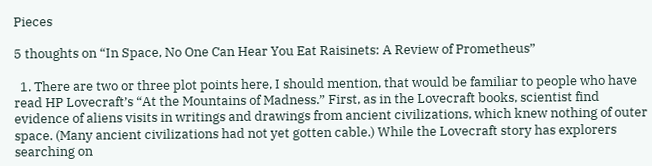Pieces

5 thoughts on “In Space, No One Can Hear You Eat Raisinets: A Review of Prometheus”

  1. There are two or three plot points here, I should mention, that would be familiar to people who have read HP Lovecraft’s “At the Mountains of Madness.” First, as in the Lovecraft books, scientist find evidence of aliens visits in writings and drawings from ancient civilizations, which knew nothing of outer space. (Many ancient civilizations had not yet gotten cable.) While the Lovecraft story has explorers searching on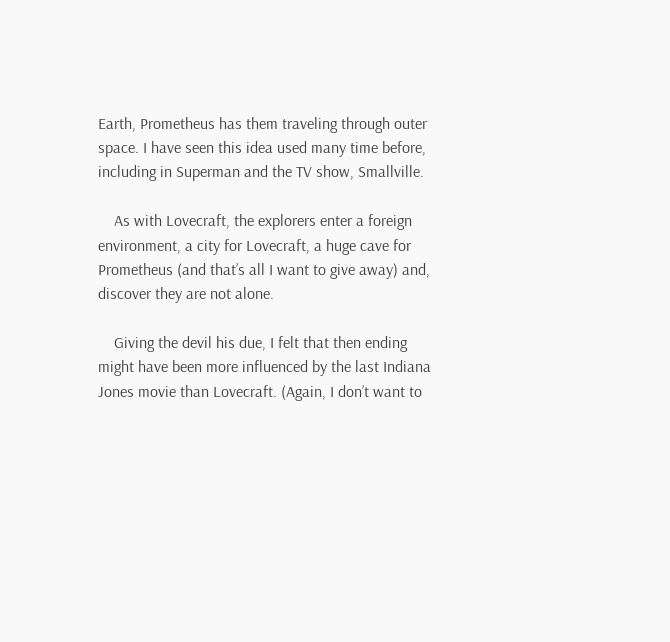Earth, Prometheus has them traveling through outer space. I have seen this idea used many time before, including in Superman and the TV show, Smallville.

    As with Lovecraft, the explorers enter a foreign environment, a city for Lovecraft, a huge cave for Prometheus (and that’s all I want to give away) and, discover they are not alone.

    Giving the devil his due, I felt that then ending might have been more influenced by the last Indiana Jones movie than Lovecraft. (Again, I don’t want to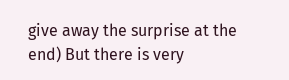give away the surprise at the end) But there is very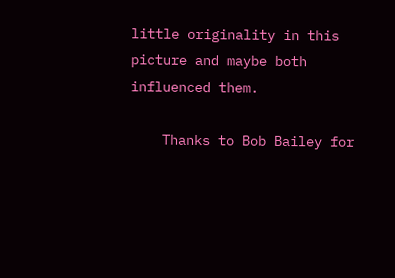little originality in this picture and maybe both influenced them.

    Thanks to Bob Bailey for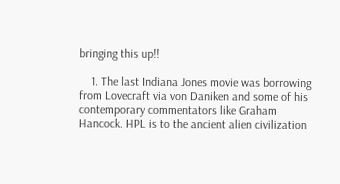bringing this up!!

    1. The last Indiana Jones movie was borrowing from Lovecraft via von Daniken and some of his contemporary commentators like Graham Hancock. HPL is to the ancient alien civilization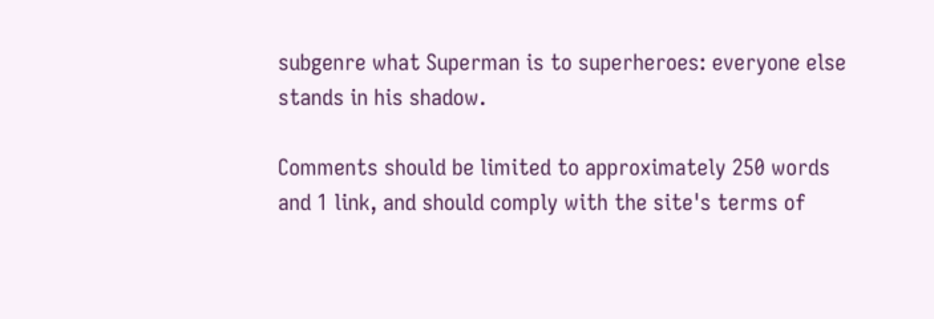subgenre what Superman is to superheroes: everyone else stands in his shadow.

Comments should be limited to approximately 250 words and 1 link, and should comply with the site's terms of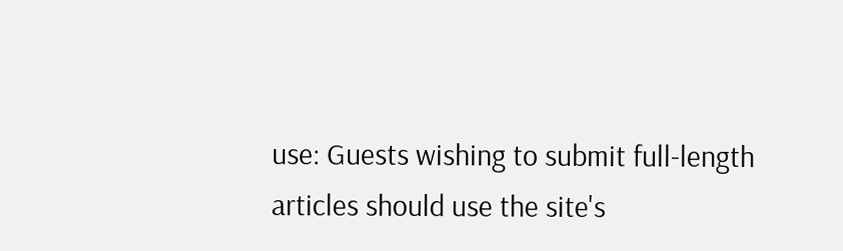use: Guests wishing to submit full-length articles should use the site's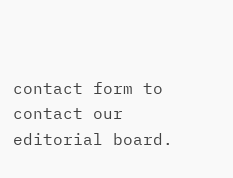contact form to contact our editorial board.